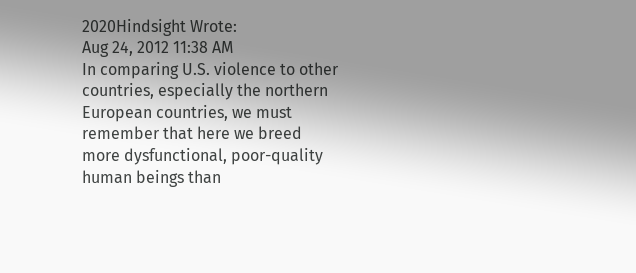2020Hindsight Wrote:
Aug 24, 2012 11:38 AM
In comparing U.S. violence to other countries, especially the northern European countries, we must remember that here we breed more dysfunctional, poor-quality human beings than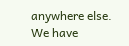anywhere else. We have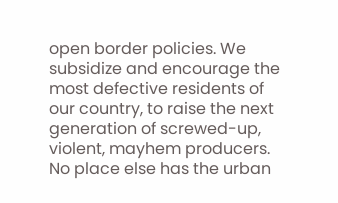open border policies. We subsidize and encourage the most defective residents of our country, to raise the next generation of screwed-up, violent, mayhem producers. No place else has the urban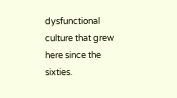dysfunctional culture that grew here since the sixties.